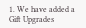1. We have added a Gift Upgrades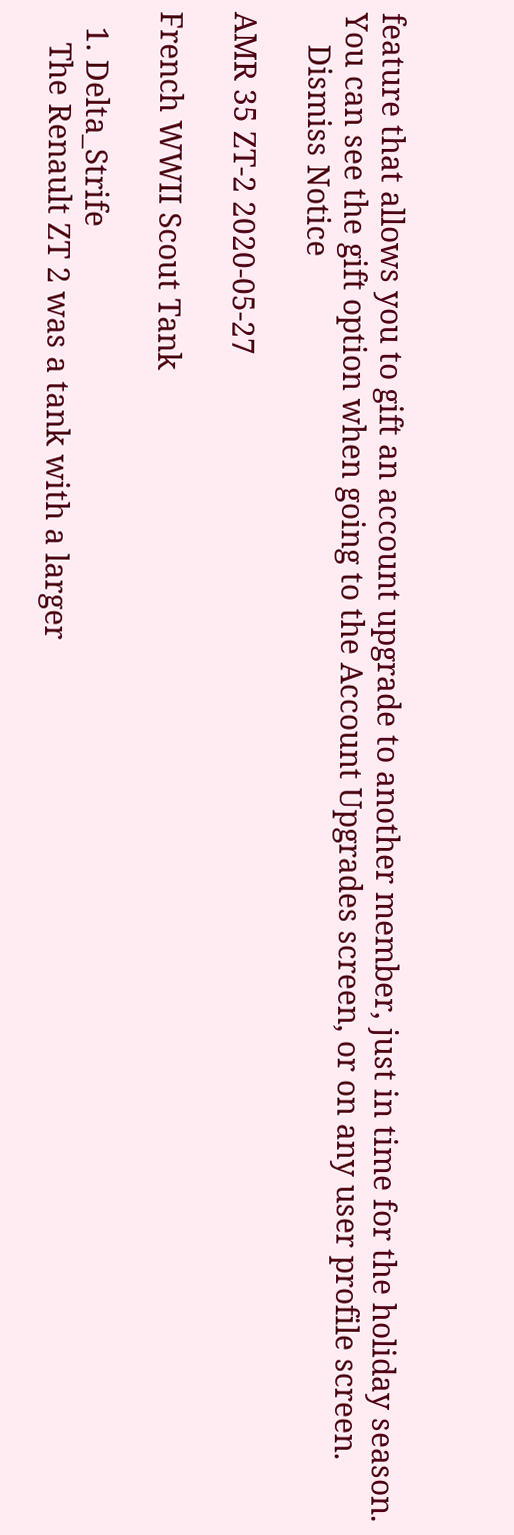feature that allows you to gift an account upgrade to another member, just in time for the holiday season. You can see the gift option when going to the Account Upgrades screen, or on any user profile screen.
    Dismiss Notice

AMR 35 ZT-2 2020-05-27

French WWII Scout Tank

  1. Delta_Strife
    The Renault ZT 2 was a tank with a larger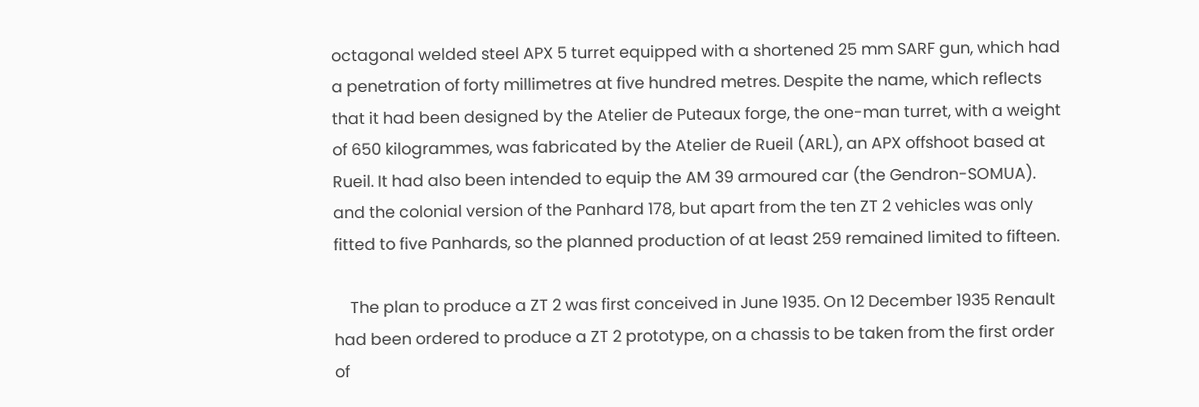octagonal welded steel APX 5 turret equipped with a shortened 25 mm SARF gun, which had a penetration of forty millimetres at five hundred metres. Despite the name, which reflects that it had been designed by the Atelier de Puteaux forge, the one-man turret, with a weight of 650 kilogrammes, was fabricated by the Atelier de Rueil (ARL), an APX offshoot based at Rueil. It had also been intended to equip the AM 39 armoured car (the Gendron-SOMUA). and the colonial version of the Panhard 178, but apart from the ten ZT 2 vehicles was only fitted to five Panhards, so the planned production of at least 259 remained limited to fifteen.

    The plan to produce a ZT 2 was first conceived in June 1935. On 12 December 1935 Renault had been ordered to produce a ZT 2 prototype, on a chassis to be taken from the first order of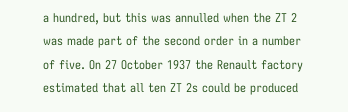a hundred, but this was annulled when the ZT 2 was made part of the second order in a number of five. On 27 October 1937 the Renault factory estimated that all ten ZT 2s could be produced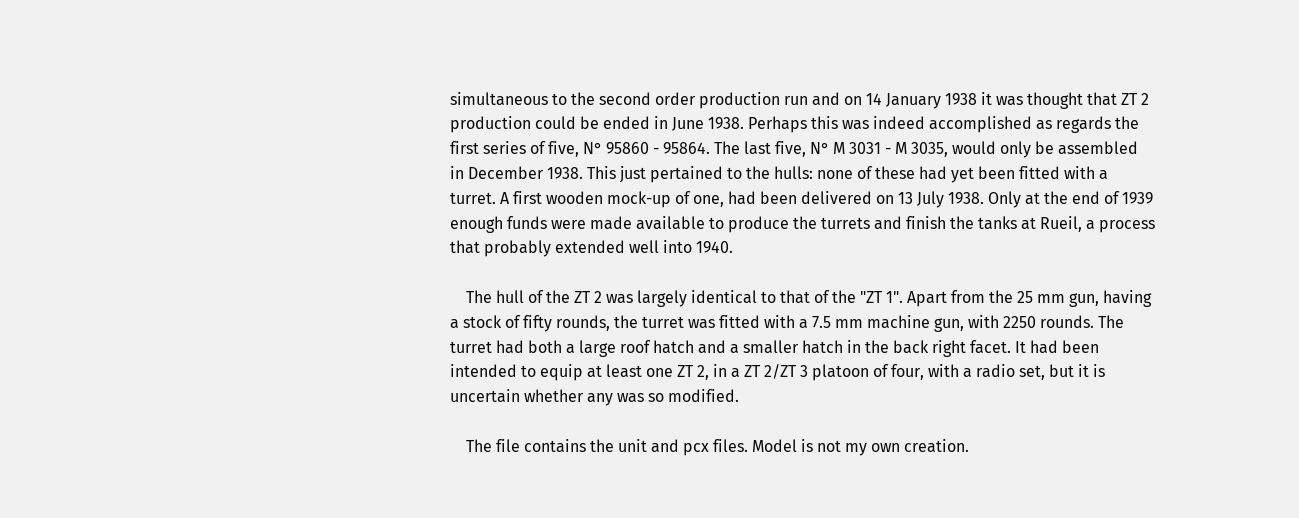simultaneous to the second order production run and on 14 January 1938 it was thought that ZT 2 production could be ended in June 1938. Perhaps this was indeed accomplished as regards the first series of five, N° 95860 - 95864. The last five, N° M 3031 - M 3035, would only be assembled in December 1938. This just pertained to the hulls: none of these had yet been fitted with a turret. A first wooden mock-up of one, had been delivered on 13 July 1938. Only at the end of 1939 enough funds were made available to produce the turrets and finish the tanks at Rueil, a process that probably extended well into 1940.

    The hull of the ZT 2 was largely identical to that of the "ZT 1". Apart from the 25 mm gun, having a stock of fifty rounds, the turret was fitted with a 7.5 mm machine gun, with 2250 rounds. The turret had both a large roof hatch and a smaller hatch in the back right facet. It had been intended to equip at least one ZT 2, in a ZT 2/ZT 3 platoon of four, with a radio set, but it is uncertain whether any was so modified.

    The file contains the unit and pcx files. Model is not my own creation.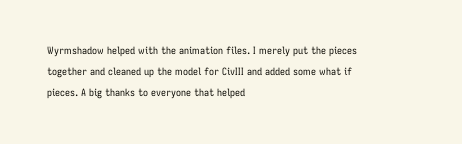Wyrmshadow helped with the animation files. I merely put the pieces together and cleaned up the model for CivIII and added some what if pieces. A big thanks to everyone that helped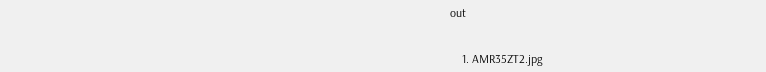out


    1. AMR35ZT2.jpg